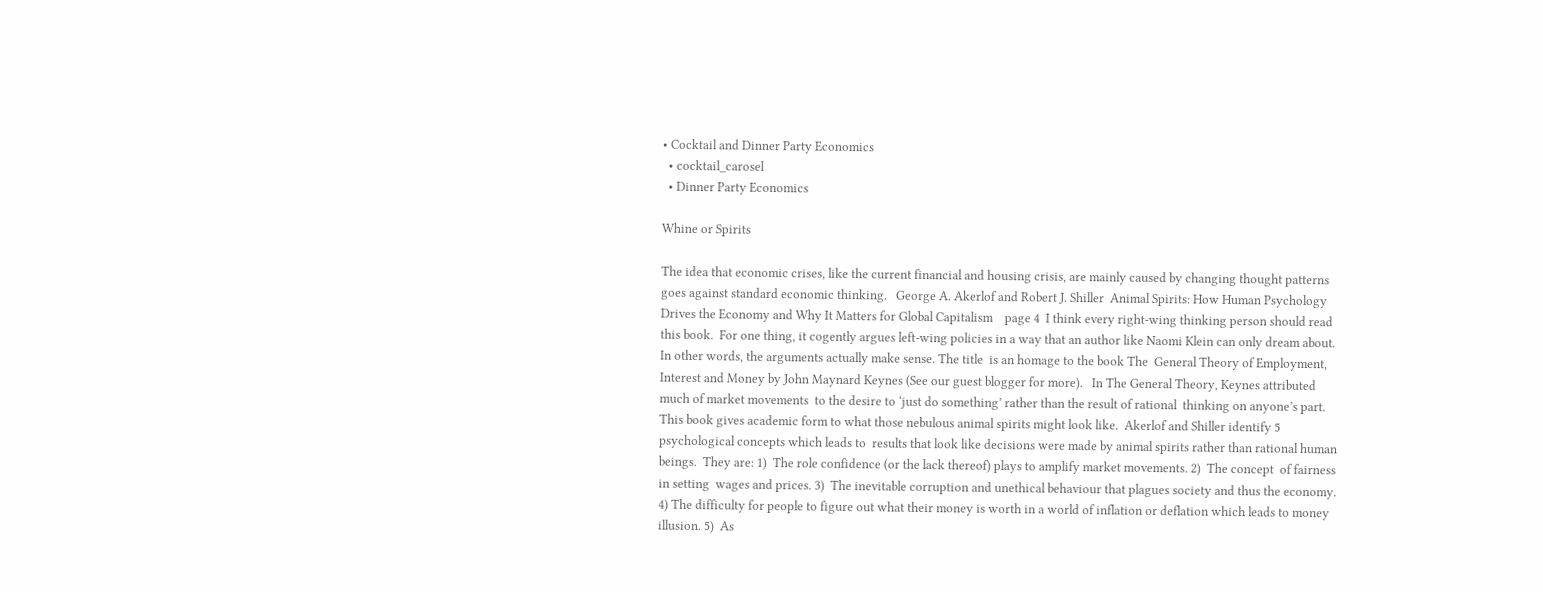• Cocktail and Dinner Party Economics
  • cocktail_carosel
  • Dinner Party Economics

Whine or Spirits

The idea that economic crises, like the current financial and housing crisis, are mainly caused by changing thought patterns goes against standard economic thinking.   George A. Akerlof and Robert J. Shiller  Animal Spirits: How Human Psychology Drives the Economy and Why It Matters for Global Capitalism    page 4  I think every right-wing thinking person should read this book.  For one thing, it cogently argues left-wing policies in a way that an author like Naomi Klein can only dream about.  In other words, the arguments actually make sense. The title  is an homage to the book The  General Theory of Employment, Interest and Money by John Maynard Keynes (See our guest blogger for more).   In The General Theory, Keynes attributed much of market movements  to the desire to ‘just do something’ rather than the result of rational  thinking on anyone’s part.  This book gives academic form to what those nebulous animal spirits might look like.  Akerlof and Shiller identify 5 psychological concepts which leads to  results that look like decisions were made by animal spirits rather than rational human beings.  They are: 1)  The role confidence (or the lack thereof) plays to amplify market movements. 2)  The concept  of fairness  in setting  wages and prices. 3)  The inevitable corruption and unethical behaviour that plagues society and thus the economy. 4) The difficulty for people to figure out what their money is worth in a world of inflation or deflation which leads to money illusion. 5)  As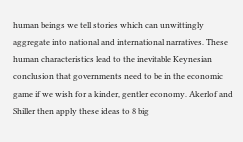human beings we tell stories which can unwittingly aggregate into national and international narratives. These human characteristics lead to the inevitable Keynesian conclusion that governments need to be in the economic game if we wish for a kinder, gentler economy. Akerlof and Shiller then apply these ideas to 8 big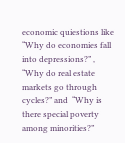economic quiestions like “Why do economies fall into depressions?” , “Why do real estate markets go through cycles?” and  “Why is there special poverty among minorities?”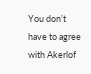You don’t have to agree with Akerlof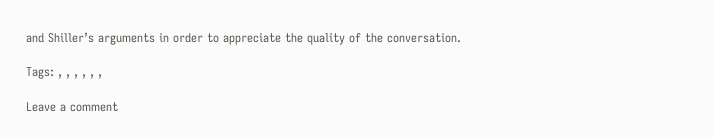and Shiller’s arguments in order to appreciate the quality of the conversation.

Tags: , , , , , ,

Leave a comment